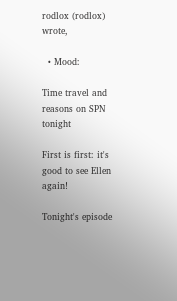rodlox (rodlox) wrote,

  • Mood:

Time travel and reasons on SPN tonight

First is first: it's good to see Ellen again!

Tonight's episode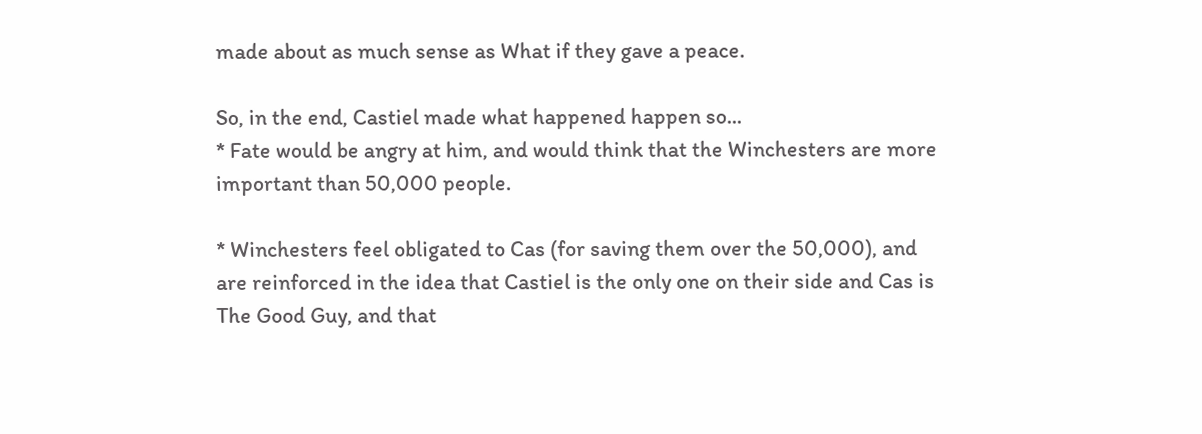made about as much sense as What if they gave a peace.

So, in the end, Castiel made what happened happen so...
* Fate would be angry at him, and would think that the Winchesters are more important than 50,000 people.

* Winchesters feel obligated to Cas (for saving them over the 50,000), and are reinforced in the idea that Castiel is the only one on their side and Cas is The Good Guy, and that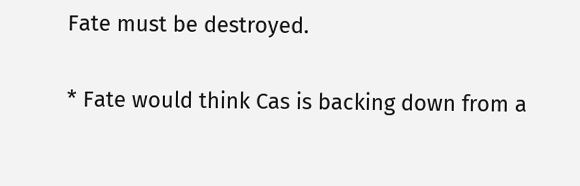Fate must be destroyed.

* Fate would think Cas is backing down from a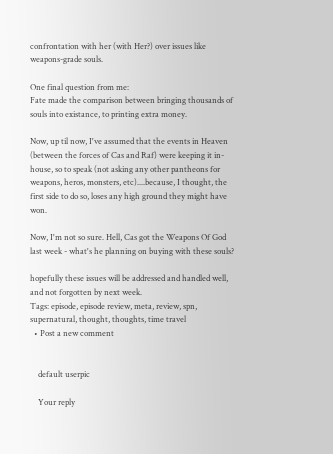confrontation with her (with Her?) over issues like weapons-grade souls.

One final question from me:
Fate made the comparison between bringing thousands of souls into existance, to printing extra money.

Now, up til now, I've assumed that the events in Heaven (between the forces of Cas and Raf) were keeping it in-house, so to speak (not asking any other pantheons for weapons, heros, monsters, etc)....because, I thought, the first side to do so, loses any high ground they might have won.

Now, I'm not so sure. Hell, Cas got the Weapons Of God last week - what's he planning on buying with these souls?

hopefully these issues will be addressed and handled well, and not forgotten by next week.
Tags: episode, episode review, meta, review, spn, supernatural, thought, thoughts, time travel
  • Post a new comment


    default userpic

    Your reply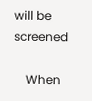will be screened

    When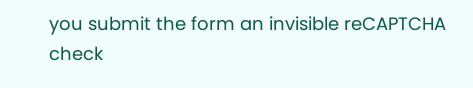you submit the form an invisible reCAPTCHA check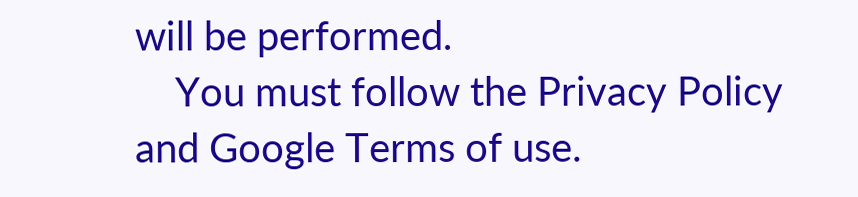will be performed.
    You must follow the Privacy Policy and Google Terms of use.